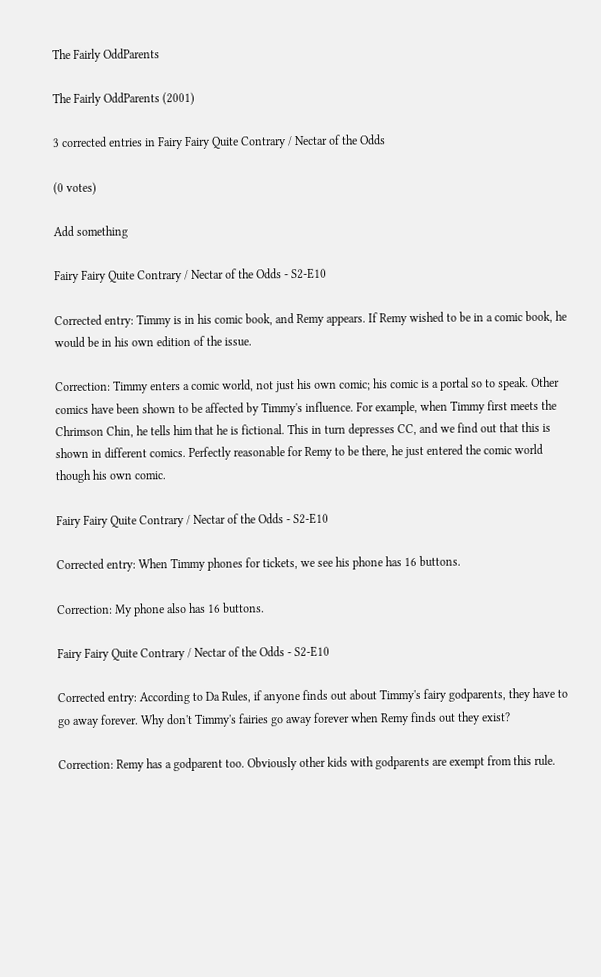The Fairly OddParents

The Fairly OddParents (2001)

3 corrected entries in Fairy Fairy Quite Contrary / Nectar of the Odds

(0 votes)

Add something

Fairy Fairy Quite Contrary / Nectar of the Odds - S2-E10

Corrected entry: Timmy is in his comic book, and Remy appears. If Remy wished to be in a comic book, he would be in his own edition of the issue.

Correction: Timmy enters a comic world, not just his own comic; his comic is a portal so to speak. Other comics have been shown to be affected by Timmy's influence. For example, when Timmy first meets the Chrimson Chin, he tells him that he is fictional. This in turn depresses CC, and we find out that this is shown in different comics. Perfectly reasonable for Remy to be there, he just entered the comic world though his own comic.

Fairy Fairy Quite Contrary / Nectar of the Odds - S2-E10

Corrected entry: When Timmy phones for tickets, we see his phone has 16 buttons.

Correction: My phone also has 16 buttons.

Fairy Fairy Quite Contrary / Nectar of the Odds - S2-E10

Corrected entry: According to Da Rules, if anyone finds out about Timmy's fairy godparents, they have to go away forever. Why don't Timmy's fairies go away forever when Remy finds out they exist?

Correction: Remy has a godparent too. Obviously other kids with godparents are exempt from this rule.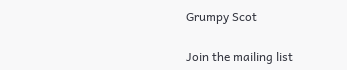Grumpy Scot

Join the mailing list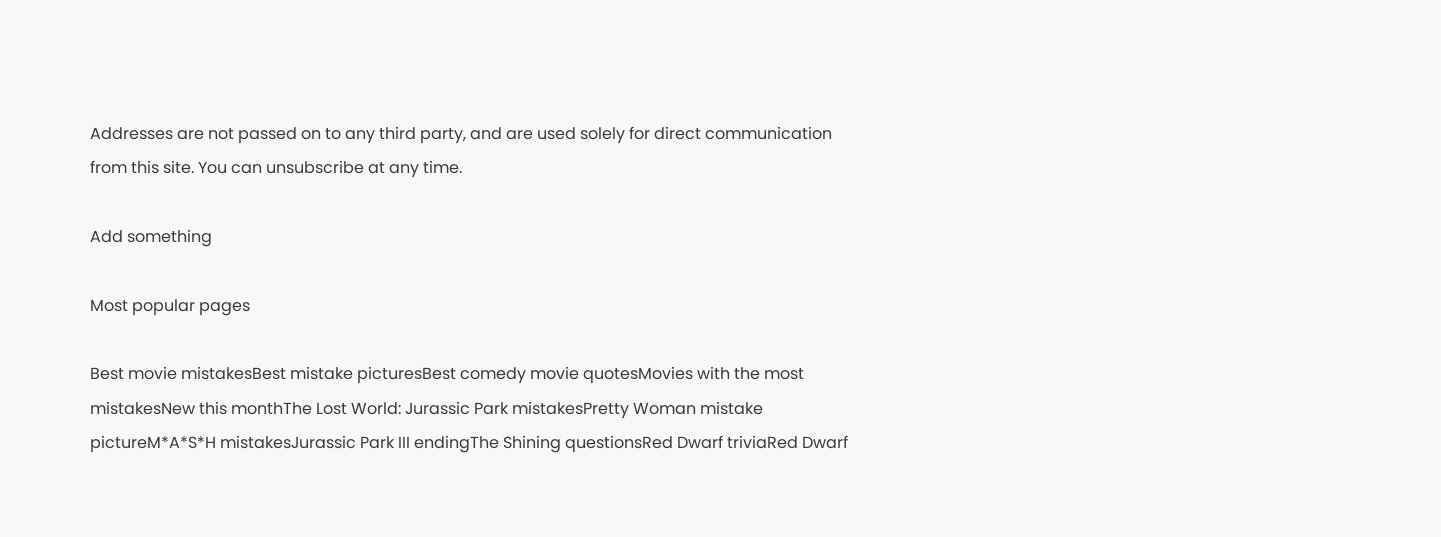Addresses are not passed on to any third party, and are used solely for direct communication from this site. You can unsubscribe at any time.

Add something

Most popular pages

Best movie mistakesBest mistake picturesBest comedy movie quotesMovies with the most mistakesNew this monthThe Lost World: Jurassic Park mistakesPretty Woman mistake pictureM*A*S*H mistakesJurassic Park III endingThe Shining questionsRed Dwarf triviaRed Dwarf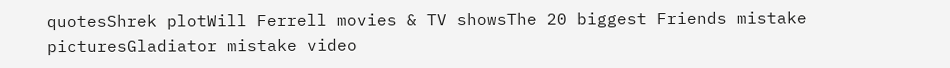quotesShrek plotWill Ferrell movies & TV showsThe 20 biggest Friends mistake picturesGladiator mistake video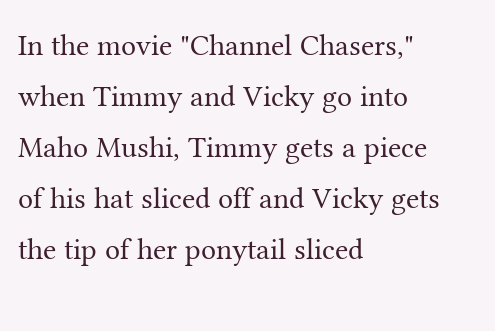In the movie "Channel Chasers," when Timmy and Vicky go into Maho Mushi, Timmy gets a piece of his hat sliced off and Vicky gets the tip of her ponytail sliced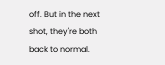off. But in the next shot, they're both back to normal.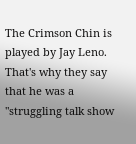The Crimson Chin is played by Jay Leno. That's why they say that he was a "struggling talk show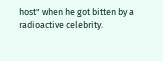host" when he got bitten by a radioactive celebrity.